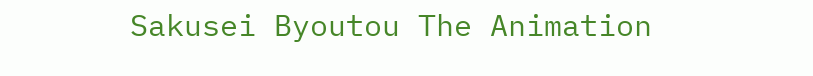Sakusei Byoutou The Animation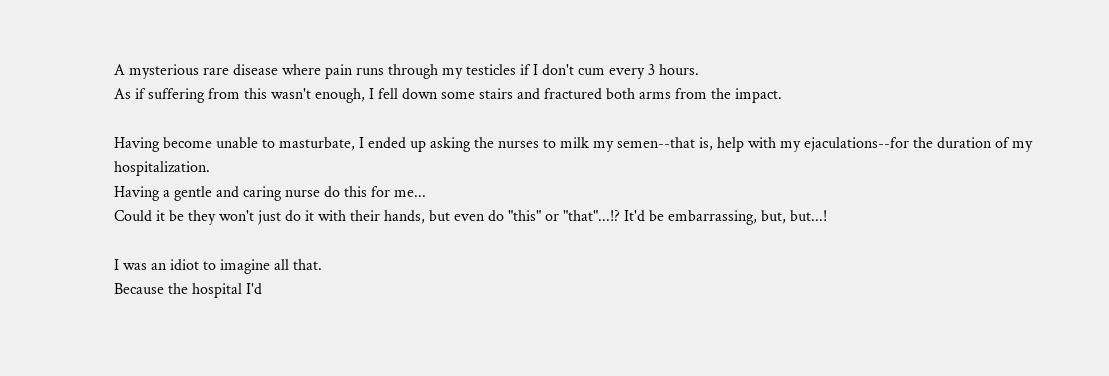A mysterious rare disease where pain runs through my testicles if I don't cum every 3 hours.
As if suffering from this wasn't enough, I fell down some stairs and fractured both arms from the impact.

Having become unable to masturbate, I ended up asking the nurses to milk my semen--that is, help with my ejaculations--for the duration of my hospitalization.
Having a gentle and caring nurse do this for me...
Could it be they won't just do it with their hands, but even do "this" or "that"...!? It'd be embarrassing, but, but...!

I was an idiot to imagine all that.
Because the hospital I'd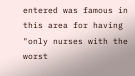entered was famous in this area for having "only nurses with the worst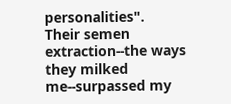personalities".
Their semen extraction--the ways they milked me--surpassed my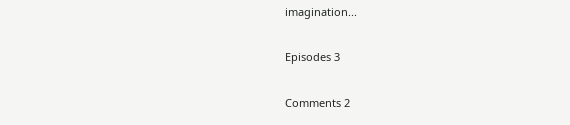imagination...

Episodes 3

Comments 2